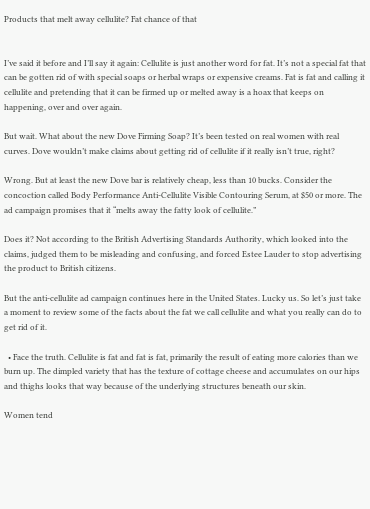Products that melt away cellulite? Fat chance of that


I’ve said it before and I’ll say it again: Cellulite is just another word for fat. It’s not a special fat that can be gotten rid of with special soaps or herbal wraps or expensive creams. Fat is fat and calling it cellulite and pretending that it can be firmed up or melted away is a hoax that keeps on happening, over and over again.

But wait. What about the new Dove Firming Soap? It’s been tested on real women with real curves. Dove wouldn’t make claims about getting rid of cellulite if it really isn’t true, right?

Wrong. But at least the new Dove bar is relatively cheap, less than 10 bucks. Consider the concoction called Body Performance Anti-Cellulite Visible Contouring Serum, at $50 or more. The ad campaign promises that it “melts away the fatty look of cellulite.”

Does it? Not according to the British Advertising Standards Authority, which looked into the claims, judged them to be misleading and confusing, and forced Estee Lauder to stop advertising the product to British citizens.

But the anti-cellulite ad campaign continues here in the United States. Lucky us. So let’s just take a moment to review some of the facts about the fat we call cellulite and what you really can do to get rid of it.

  • Face the truth. Cellulite is fat and fat is fat, primarily the result of eating more calories than we burn up. The dimpled variety that has the texture of cottage cheese and accumulates on our hips and thighs looks that way because of the underlying structures beneath our skin.

Women tend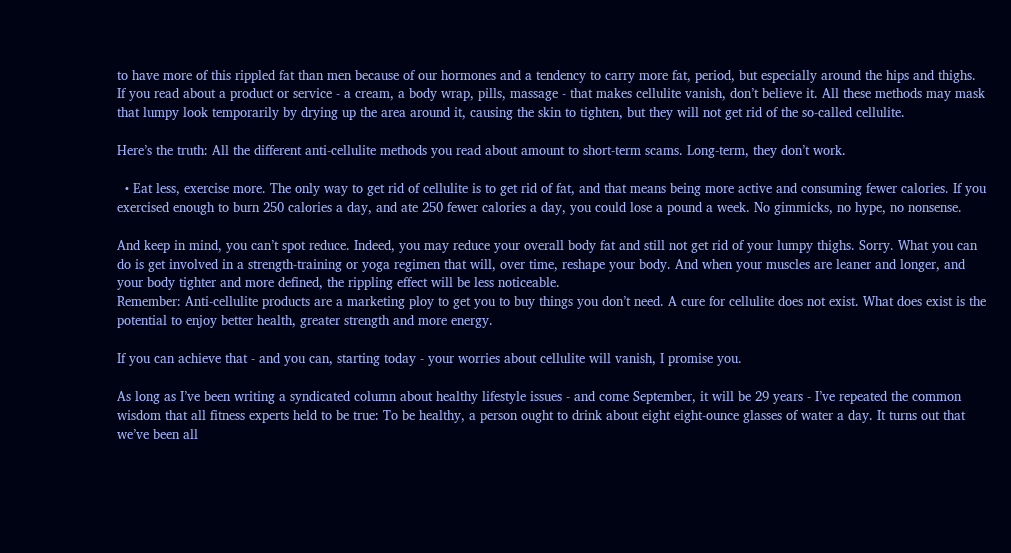to have more of this rippled fat than men because of our hormones and a tendency to carry more fat, period, but especially around the hips and thighs.
If you read about a product or service - a cream, a body wrap, pills, massage - that makes cellulite vanish, don’t believe it. All these methods may mask that lumpy look temporarily by drying up the area around it, causing the skin to tighten, but they will not get rid of the so-called cellulite.

Here’s the truth: All the different anti-cellulite methods you read about amount to short-term scams. Long-term, they don’t work.

  • Eat less, exercise more. The only way to get rid of cellulite is to get rid of fat, and that means being more active and consuming fewer calories. If you exercised enough to burn 250 calories a day, and ate 250 fewer calories a day, you could lose a pound a week. No gimmicks, no hype, no nonsense.

And keep in mind, you can’t spot reduce. Indeed, you may reduce your overall body fat and still not get rid of your lumpy thighs. Sorry. What you can do is get involved in a strength-training or yoga regimen that will, over time, reshape your body. And when your muscles are leaner and longer, and your body tighter and more defined, the rippling effect will be less noticeable.
Remember: Anti-cellulite products are a marketing ploy to get you to buy things you don’t need. A cure for cellulite does not exist. What does exist is the potential to enjoy better health, greater strength and more energy.

If you can achieve that - and you can, starting today - your worries about cellulite will vanish, I promise you.

As long as I’ve been writing a syndicated column about healthy lifestyle issues - and come September, it will be 29 years - I’ve repeated the common wisdom that all fitness experts held to be true: To be healthy, a person ought to drink about eight eight-ounce glasses of water a day. It turns out that we’ve been all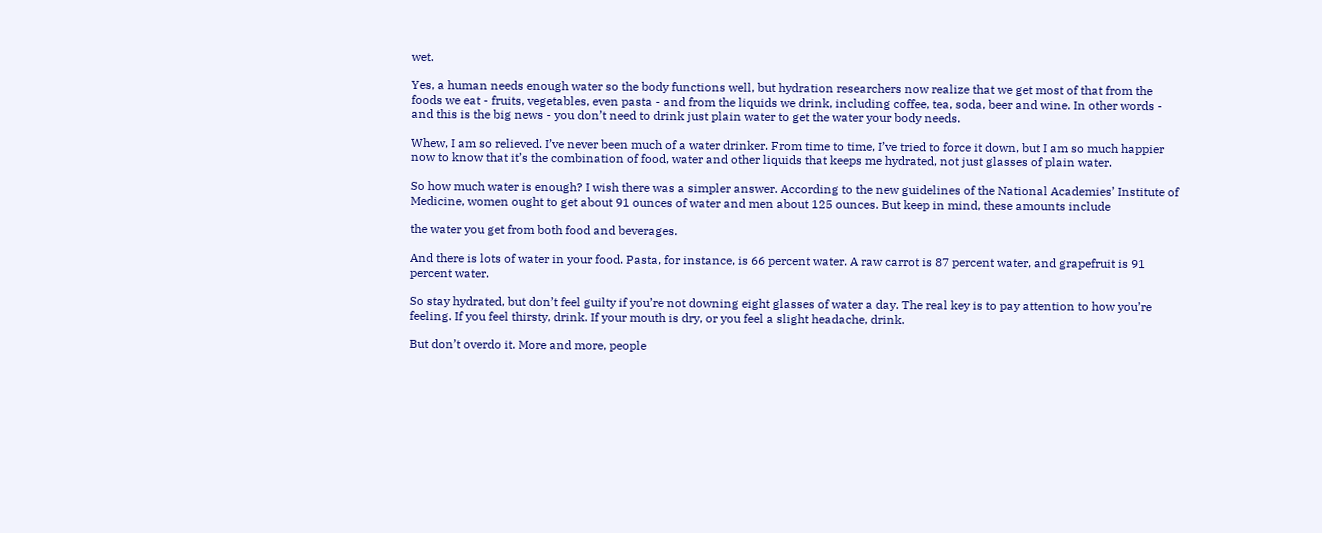wet.

Yes, a human needs enough water so the body functions well, but hydration researchers now realize that we get most of that from the foods we eat - fruits, vegetables, even pasta - and from the liquids we drink, including coffee, tea, soda, beer and wine. In other words - and this is the big news - you don’t need to drink just plain water to get the water your body needs.

Whew, I am so relieved. I’ve never been much of a water drinker. From time to time, I’ve tried to force it down, but I am so much happier now to know that it’s the combination of food, water and other liquids that keeps me hydrated, not just glasses of plain water.

So how much water is enough? I wish there was a simpler answer. According to the new guidelines of the National Academies’ Institute of Medicine, women ought to get about 91 ounces of water and men about 125 ounces. But keep in mind, these amounts include

the water you get from both food and beverages.

And there is lots of water in your food. Pasta, for instance, is 66 percent water. A raw carrot is 87 percent water, and grapefruit is 91 percent water.

So stay hydrated, but don’t feel guilty if you’re not downing eight glasses of water a day. The real key is to pay attention to how you’re feeling. If you feel thirsty, drink. If your mouth is dry, or you feel a slight headache, drink.

But don’t overdo it. More and more, people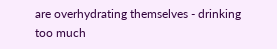are overhydrating themselves - drinking too much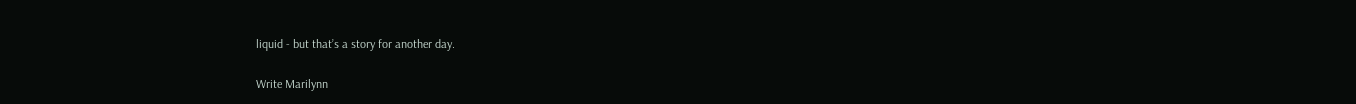liquid - but that’s a story for another day.

Write Marilynn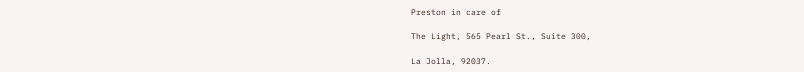Preston in care of

The Light, 565 Pearl St., Suite 300,

La Jolla, 92037.